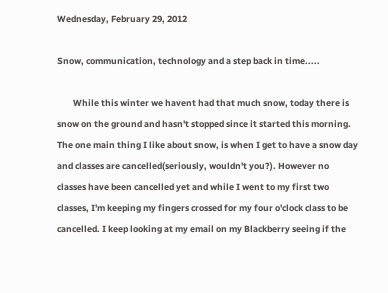Wednesday, February 29, 2012

Snow, communication, technology and a step back in time.....

        While this winter we havent had that much snow, today there is snow on the ground and hasn't stopped since it started this morning. The one main thing I like about snow, is when I get to have a snow day and classes are cancelled(seriously, wouldn't you?). However no classes have been cancelled yet and while I went to my first two classes, I'm keeping my fingers crossed for my four o'clock class to be cancelled. I keep looking at my email on my Blackberry seeing if the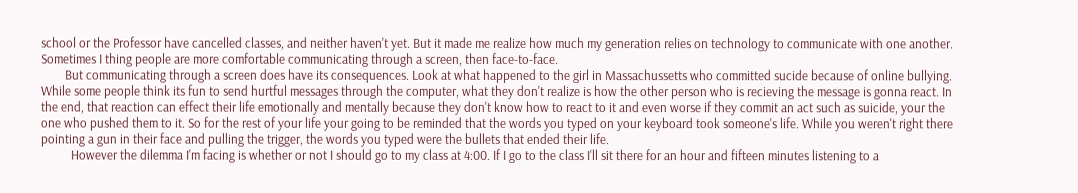school or the Professor have cancelled classes, and neither haven't yet. But it made me realize how much my generation relies on technology to communicate with one another. Sometimes I thing people are more comfortable communicating through a screen, then face-to-face.
        But communicating through a screen does have its consequences. Look at what happened to the girl in Massachussetts who committed sucide because of online bullying. While some people think its fun to send hurtful messages through the computer, what they don't realize is how the other person who is recieving the message is gonna react. In the end, that reaction can effect their life emotionally and mentally because they don't know how to react to it and even worse if they commit an act such as suicide, your the one who pushed them to it. So for the rest of your life your going to be reminded that the words you typed on your keyboard took someone's life. While you weren't right there pointing a gun in their face and pulling the trigger, the words you typed were the bullets that ended their life.
          However the dilemma I'm facing is whether or not I should go to my class at 4:00. If I go to the class I'll sit there for an hour and fifteen minutes listening to a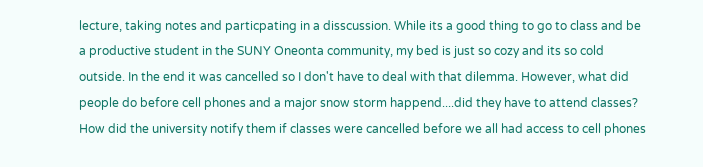lecture, taking notes and particpating in a disscussion. While its a good thing to go to class and be a productive student in the SUNY Oneonta community, my bed is just so cozy and its so cold outside. In the end it was cancelled so I don't have to deal with that dilemma. However, what did people do before cell phones and a major snow storm happend....did they have to attend classes? How did the university notify them if classes were cancelled before we all had access to cell phones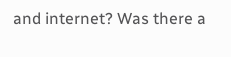and internet? Was there a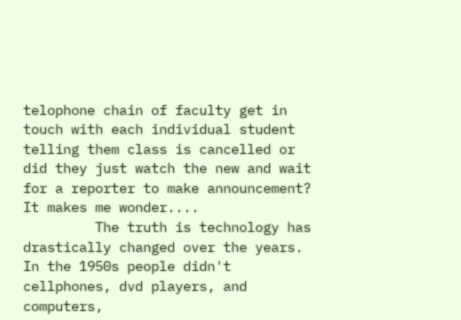telophone chain of faculty get in touch with each individual student telling them class is cancelled or did they just watch the new and wait for a reporter to make announcement? It makes me wonder....
         The truth is technology has drastically changed over the years. In the 1950s people didn't cellphones, dvd players, and computers,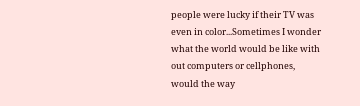people were lucky if their TV was even in color...Sometimes I wonder what the world would be like with out computers or cellphones, would the way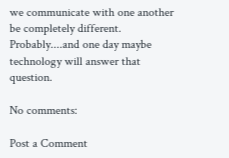we communicate with one another be completely different. Probably....and one day maybe technology will answer that question.

No comments:

Post a Comment